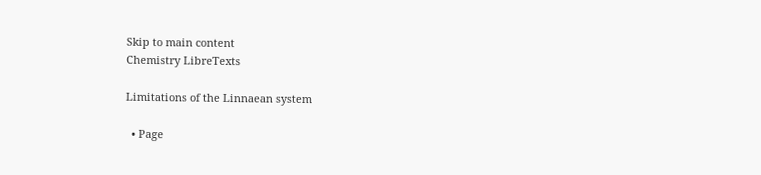Skip to main content
Chemistry LibreTexts

Limitations of the Linnaean system

  • Page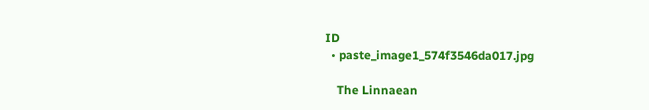ID
  • paste_image1_574f3546da017.jpg

    The Linnaean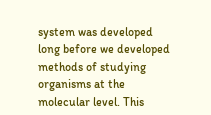system was developed long before we developed methods of studying organisms at the molecular level. This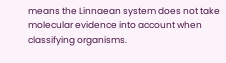means the Linnaean system does not take molecular evidence into account when classifying organisms.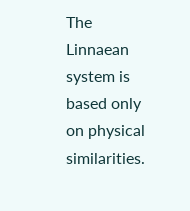The Linnaean system is based only on physical similarities.